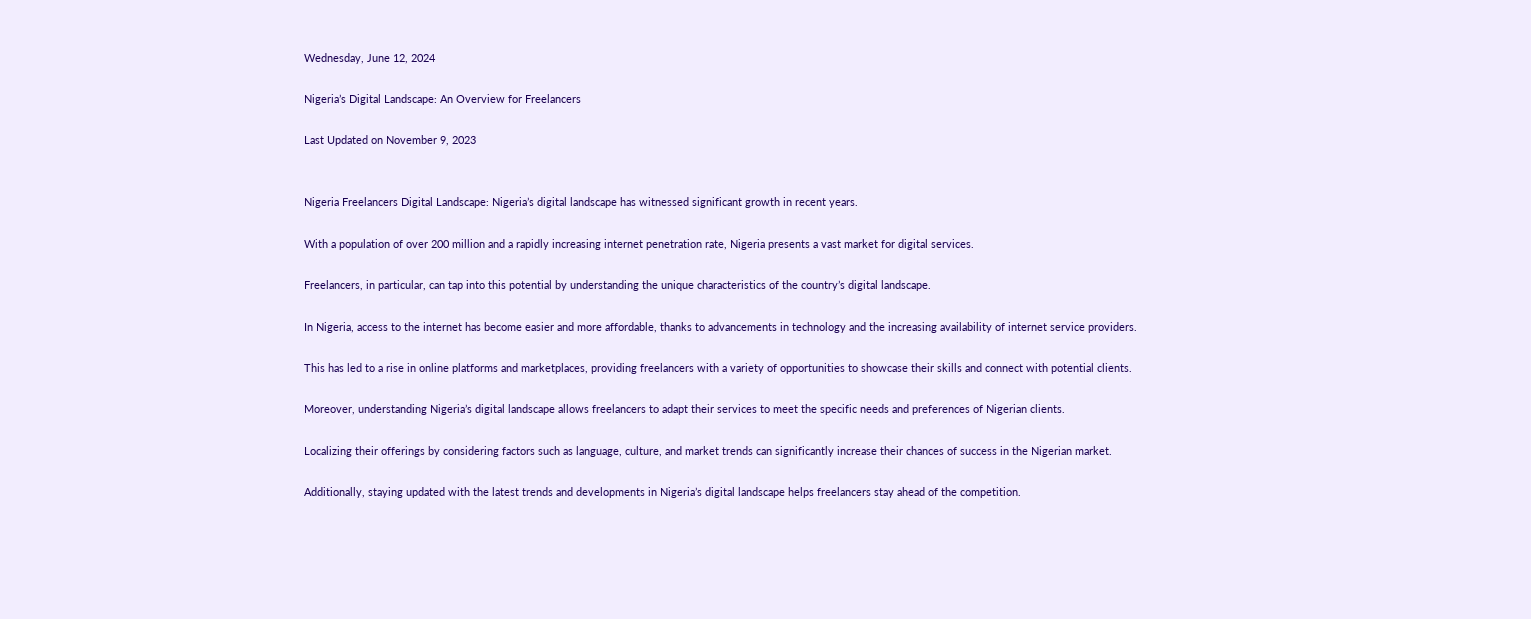Wednesday, June 12, 2024

Nigeria’s Digital Landscape: An Overview for Freelancers

Last Updated on November 9, 2023


Nigeria Freelancers Digital Landscape: Nigeria’s digital landscape has witnessed significant growth in recent years.

With a population of over 200 million and a rapidly increasing internet penetration rate, Nigeria presents a vast market for digital services.

Freelancers, in particular, can tap into this potential by understanding the unique characteristics of the country’s digital landscape.

In Nigeria, access to the internet has become easier and more affordable, thanks to advancements in technology and the increasing availability of internet service providers.

This has led to a rise in online platforms and marketplaces, providing freelancers with a variety of opportunities to showcase their skills and connect with potential clients.

Moreover, understanding Nigeria’s digital landscape allows freelancers to adapt their services to meet the specific needs and preferences of Nigerian clients.

Localizing their offerings by considering factors such as language, culture, and market trends can significantly increase their chances of success in the Nigerian market.

Additionally, staying updated with the latest trends and developments in Nigeria’s digital landscape helps freelancers stay ahead of the competition.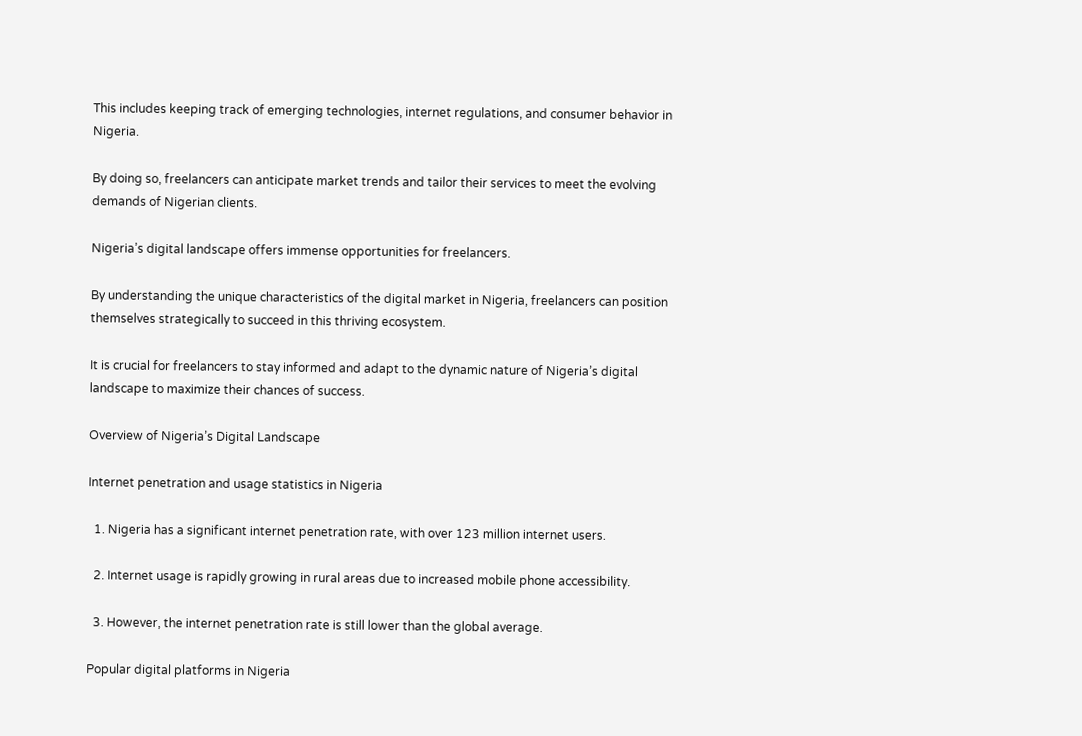This includes keeping track of emerging technologies, internet regulations, and consumer behavior in Nigeria.

By doing so, freelancers can anticipate market trends and tailor their services to meet the evolving demands of Nigerian clients.

Nigeria’s digital landscape offers immense opportunities for freelancers.

By understanding the unique characteristics of the digital market in Nigeria, freelancers can position themselves strategically to succeed in this thriving ecosystem.

It is crucial for freelancers to stay informed and adapt to the dynamic nature of Nigeria’s digital landscape to maximize their chances of success.

Overview of Nigeria’s Digital Landscape

Internet penetration and usage statistics in Nigeria

  1. Nigeria has a significant internet penetration rate, with over 123 million internet users.

  2. Internet usage is rapidly growing in rural areas due to increased mobile phone accessibility.

  3. However, the internet penetration rate is still lower than the global average.

Popular digital platforms in Nigeria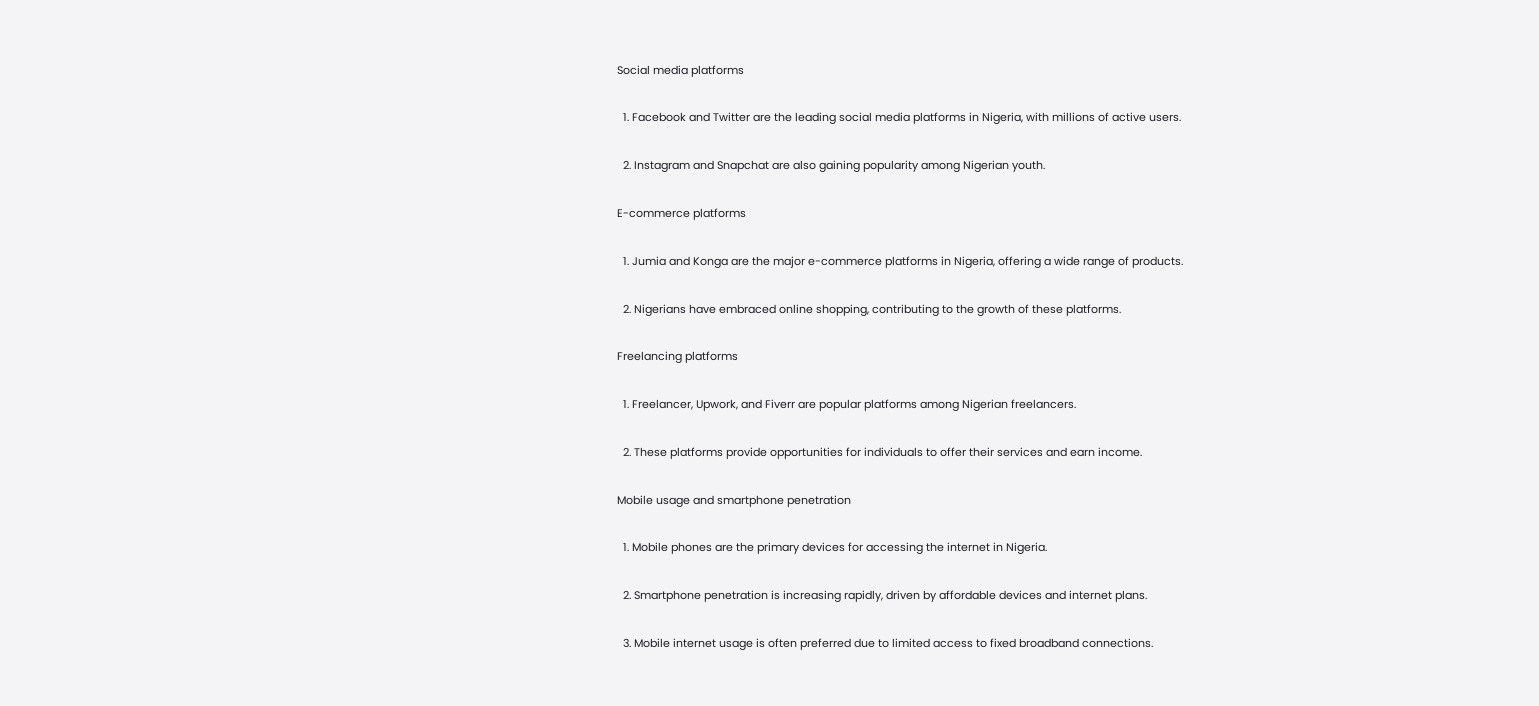Social media platforms

  1. Facebook and Twitter are the leading social media platforms in Nigeria, with millions of active users.

  2. Instagram and Snapchat are also gaining popularity among Nigerian youth.

E-commerce platforms

  1. Jumia and Konga are the major e-commerce platforms in Nigeria, offering a wide range of products.

  2. Nigerians have embraced online shopping, contributing to the growth of these platforms.

Freelancing platforms

  1. Freelancer, Upwork, and Fiverr are popular platforms among Nigerian freelancers.

  2. These platforms provide opportunities for individuals to offer their services and earn income.

Mobile usage and smartphone penetration

  1. Mobile phones are the primary devices for accessing the internet in Nigeria.

  2. Smartphone penetration is increasing rapidly, driven by affordable devices and internet plans.

  3. Mobile internet usage is often preferred due to limited access to fixed broadband connections.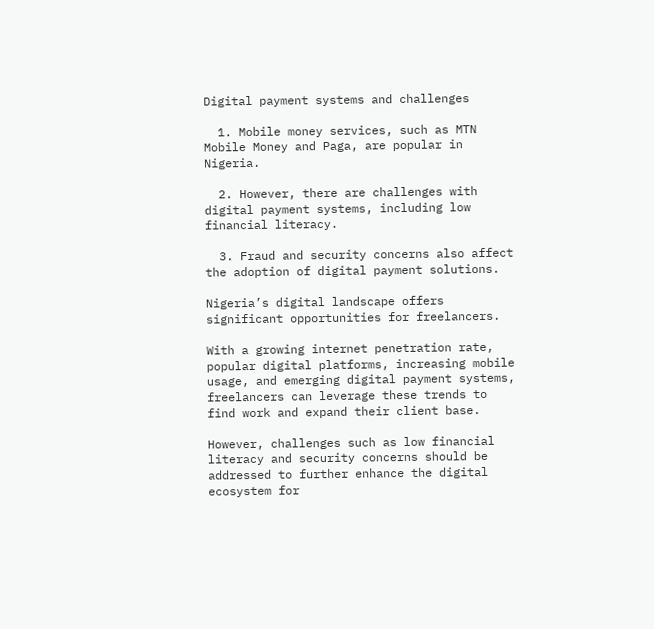Digital payment systems and challenges

  1. Mobile money services, such as MTN Mobile Money and Paga, are popular in Nigeria.

  2. However, there are challenges with digital payment systems, including low financial literacy.

  3. Fraud and security concerns also affect the adoption of digital payment solutions.

Nigeria’s digital landscape offers significant opportunities for freelancers.

With a growing internet penetration rate, popular digital platforms, increasing mobile usage, and emerging digital payment systems, freelancers can leverage these trends to find work and expand their client base.

However, challenges such as low financial literacy and security concerns should be addressed to further enhance the digital ecosystem for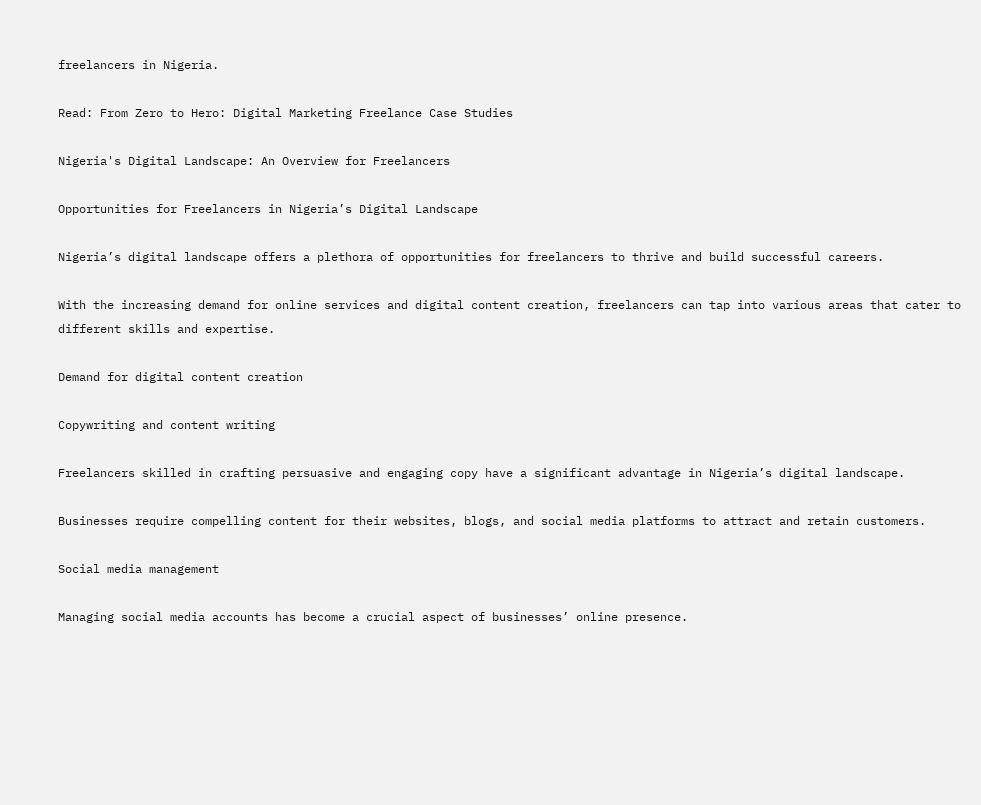freelancers in Nigeria.

Read: From Zero to Hero: Digital Marketing Freelance Case Studies

Nigeria's Digital Landscape: An Overview for Freelancers

Opportunities for Freelancers in Nigeria’s Digital Landscape

Nigeria’s digital landscape offers a plethora of opportunities for freelancers to thrive and build successful careers.

With the increasing demand for online services and digital content creation, freelancers can tap into various areas that cater to different skills and expertise.

Demand for digital content creation

Copywriting and content writing

Freelancers skilled in crafting persuasive and engaging copy have a significant advantage in Nigeria’s digital landscape.

Businesses require compelling content for their websites, blogs, and social media platforms to attract and retain customers.

Social media management

Managing social media accounts has become a crucial aspect of businesses’ online presence.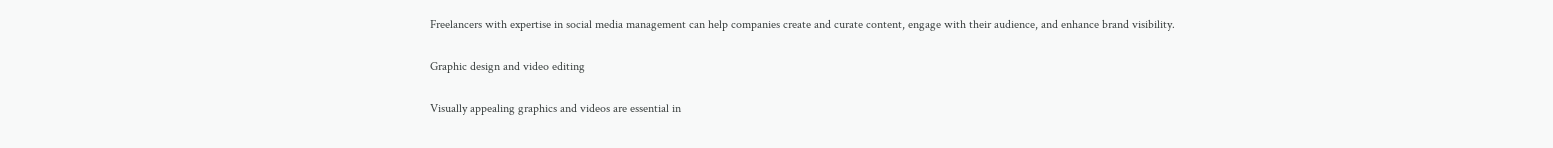Freelancers with expertise in social media management can help companies create and curate content, engage with their audience, and enhance brand visibility.

Graphic design and video editing

Visually appealing graphics and videos are essential in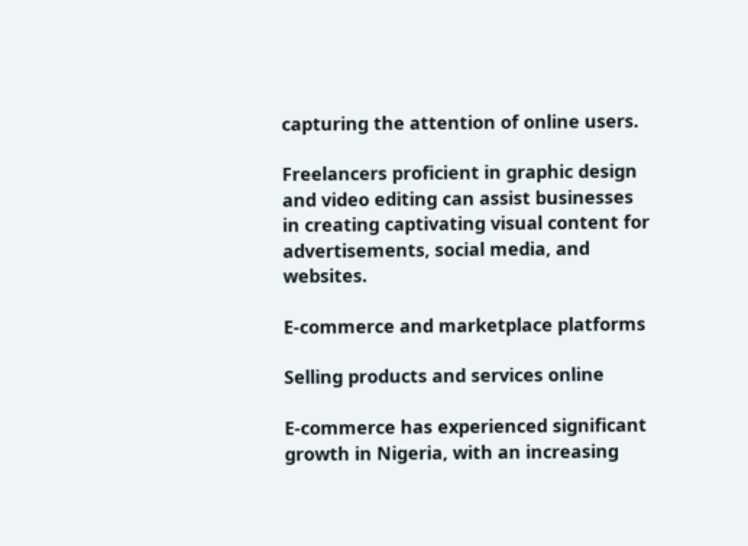capturing the attention of online users.

Freelancers proficient in graphic design and video editing can assist businesses in creating captivating visual content for advertisements, social media, and websites.

E-commerce and marketplace platforms

Selling products and services online

E-commerce has experienced significant growth in Nigeria, with an increasing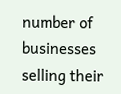number of businesses selling their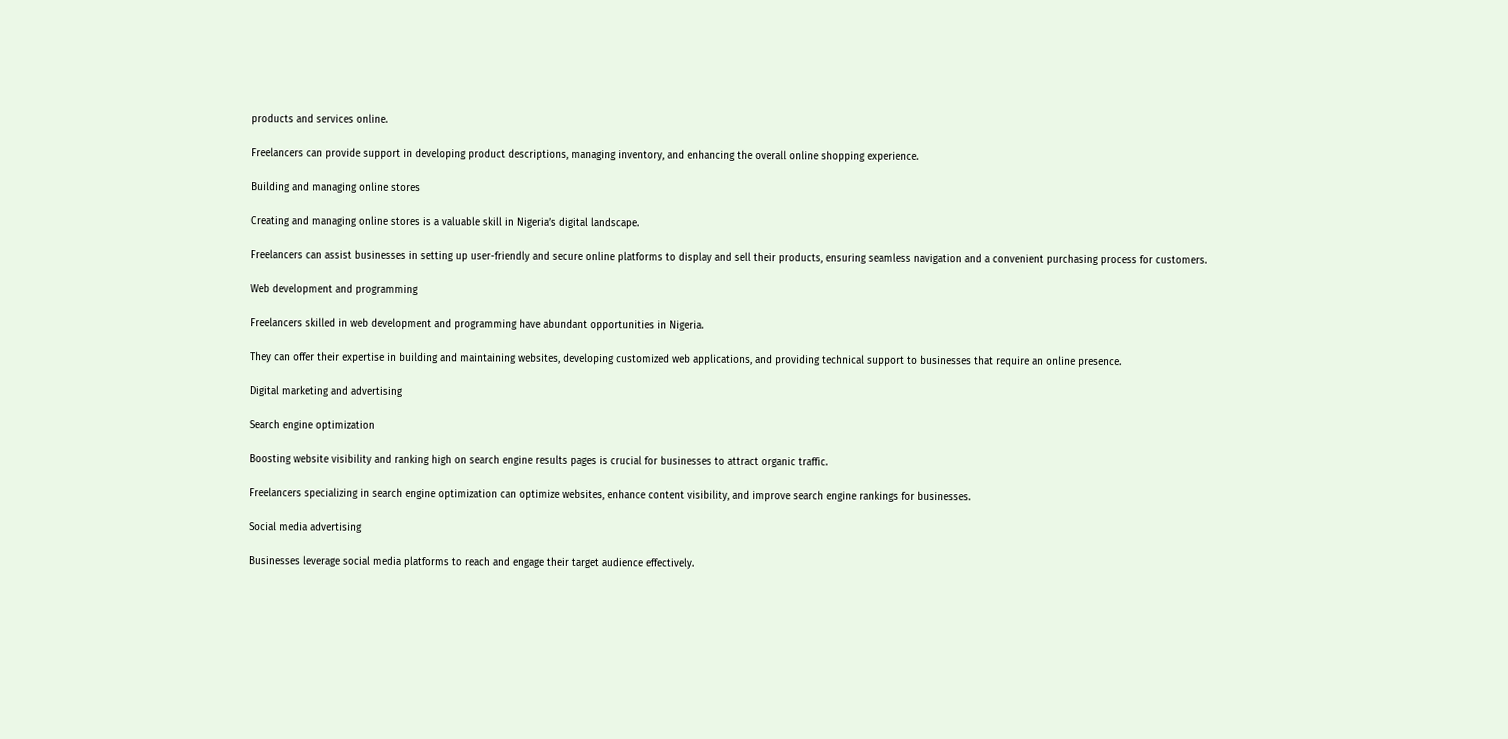products and services online.

Freelancers can provide support in developing product descriptions, managing inventory, and enhancing the overall online shopping experience.

Building and managing online stores

Creating and managing online stores is a valuable skill in Nigeria’s digital landscape.

Freelancers can assist businesses in setting up user-friendly and secure online platforms to display and sell their products, ensuring seamless navigation and a convenient purchasing process for customers.

Web development and programming

Freelancers skilled in web development and programming have abundant opportunities in Nigeria.

They can offer their expertise in building and maintaining websites, developing customized web applications, and providing technical support to businesses that require an online presence.

Digital marketing and advertising

Search engine optimization

Boosting website visibility and ranking high on search engine results pages is crucial for businesses to attract organic traffic.

Freelancers specializing in search engine optimization can optimize websites, enhance content visibility, and improve search engine rankings for businesses.

Social media advertising

Businesses leverage social media platforms to reach and engage their target audience effectively.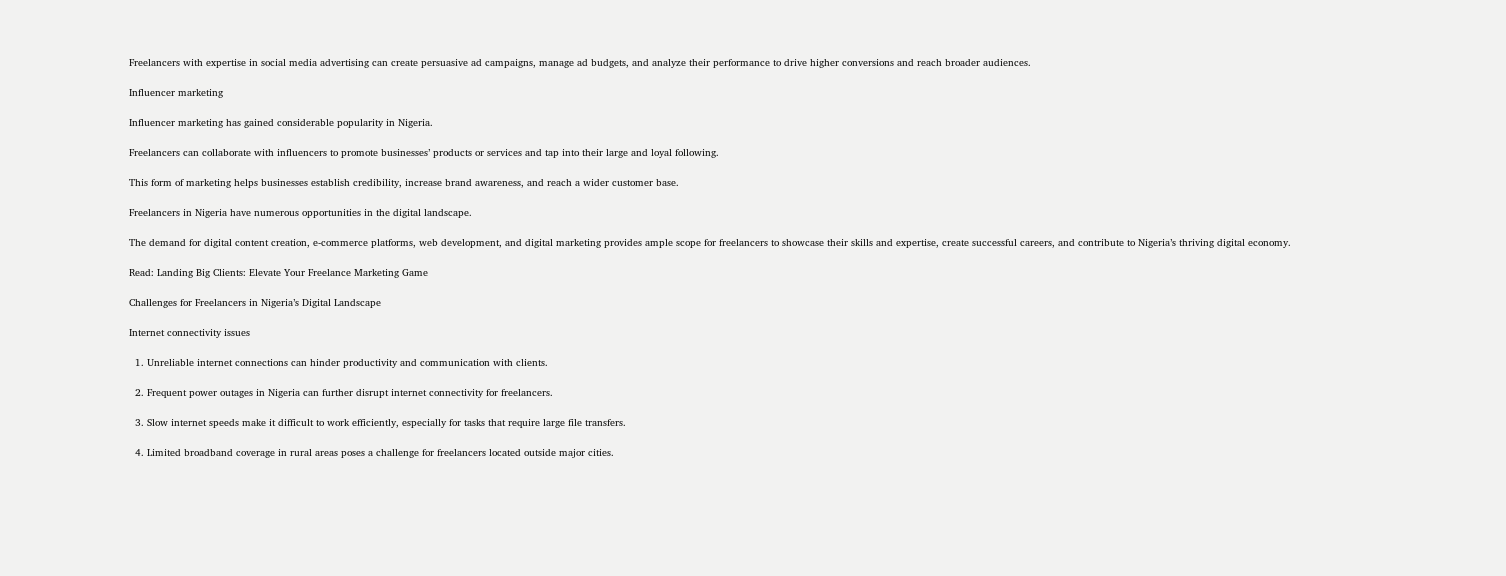Freelancers with expertise in social media advertising can create persuasive ad campaigns, manage ad budgets, and analyze their performance to drive higher conversions and reach broader audiences.

Influencer marketing

Influencer marketing has gained considerable popularity in Nigeria.

Freelancers can collaborate with influencers to promote businesses’ products or services and tap into their large and loyal following.

This form of marketing helps businesses establish credibility, increase brand awareness, and reach a wider customer base.

Freelancers in Nigeria have numerous opportunities in the digital landscape.

The demand for digital content creation, e-commerce platforms, web development, and digital marketing provides ample scope for freelancers to showcase their skills and expertise, create successful careers, and contribute to Nigeria’s thriving digital economy.

Read: Landing Big Clients: Elevate Your Freelance Marketing Game

Challenges for Freelancers in Nigeria’s Digital Landscape

Internet connectivity issues

  1. Unreliable internet connections can hinder productivity and communication with clients.

  2. Frequent power outages in Nigeria can further disrupt internet connectivity for freelancers.

  3. Slow internet speeds make it difficult to work efficiently, especially for tasks that require large file transfers.

  4. Limited broadband coverage in rural areas poses a challenge for freelancers located outside major cities.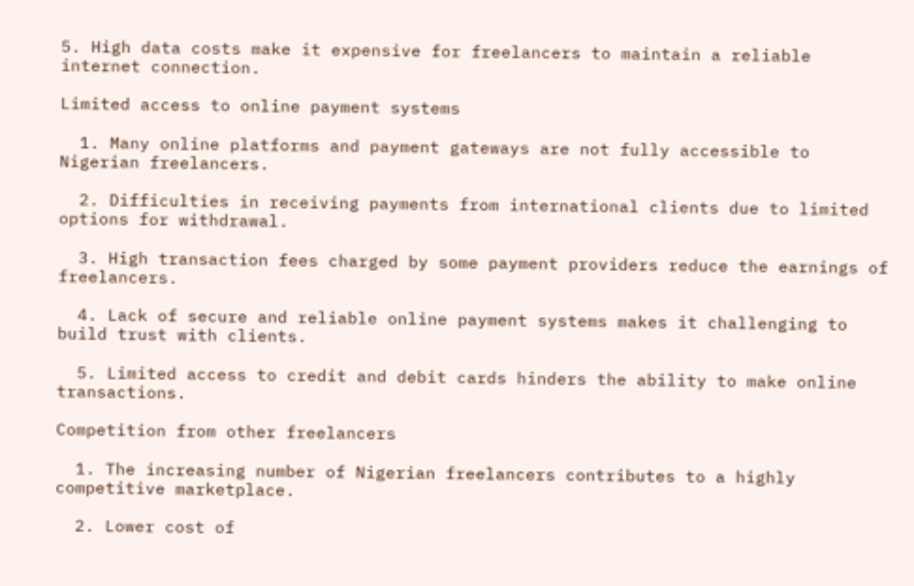5. High data costs make it expensive for freelancers to maintain a reliable internet connection.

Limited access to online payment systems

  1. Many online platforms and payment gateways are not fully accessible to Nigerian freelancers.

  2. Difficulties in receiving payments from international clients due to limited options for withdrawal.

  3. High transaction fees charged by some payment providers reduce the earnings of freelancers.

  4. Lack of secure and reliable online payment systems makes it challenging to build trust with clients.

  5. Limited access to credit and debit cards hinders the ability to make online transactions.

Competition from other freelancers

  1. The increasing number of Nigerian freelancers contributes to a highly competitive marketplace.

  2. Lower cost of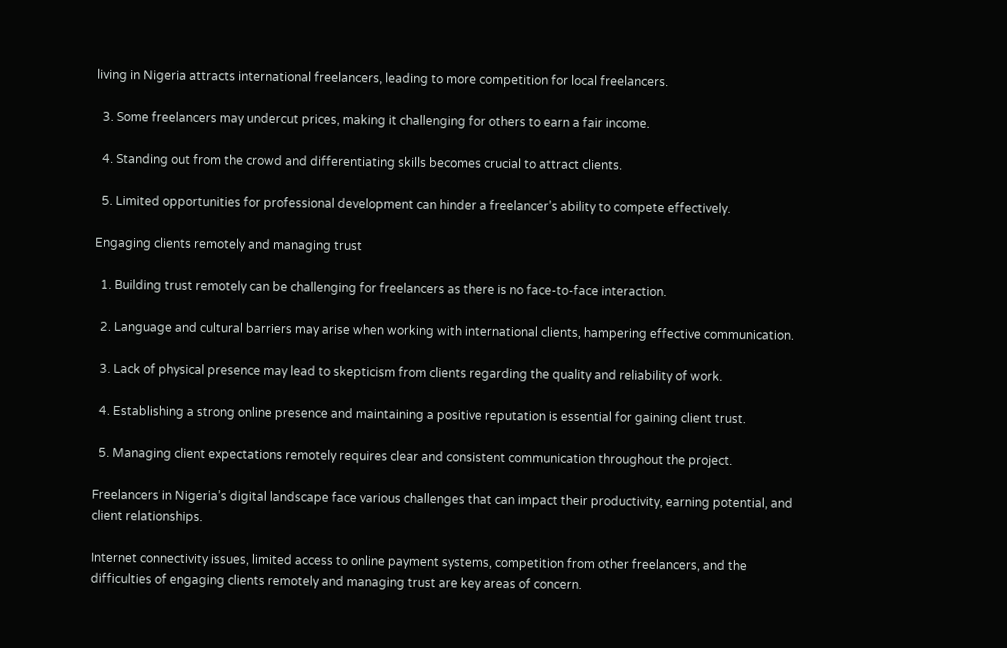living in Nigeria attracts international freelancers, leading to more competition for local freelancers.

  3. Some freelancers may undercut prices, making it challenging for others to earn a fair income.

  4. Standing out from the crowd and differentiating skills becomes crucial to attract clients.

  5. Limited opportunities for professional development can hinder a freelancer’s ability to compete effectively.

Engaging clients remotely and managing trust

  1. Building trust remotely can be challenging for freelancers as there is no face-to-face interaction.

  2. Language and cultural barriers may arise when working with international clients, hampering effective communication.

  3. Lack of physical presence may lead to skepticism from clients regarding the quality and reliability of work.

  4. Establishing a strong online presence and maintaining a positive reputation is essential for gaining client trust.

  5. Managing client expectations remotely requires clear and consistent communication throughout the project.

Freelancers in Nigeria’s digital landscape face various challenges that can impact their productivity, earning potential, and client relationships.

Internet connectivity issues, limited access to online payment systems, competition from other freelancers, and the difficulties of engaging clients remotely and managing trust are key areas of concern.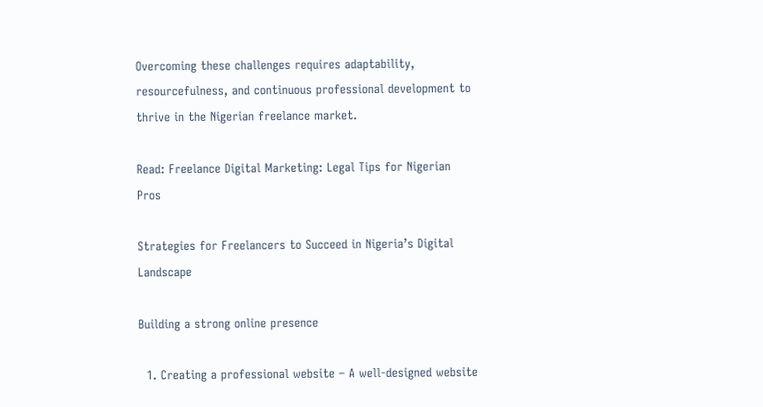Overcoming these challenges requires adaptability, resourcefulness, and continuous professional development to thrive in the Nigerian freelance market.

Read: Freelance Digital Marketing: Legal Tips for Nigerian Pros

Strategies for Freelancers to Succeed in Nigeria’s Digital Landscape

Building a strong online presence

  1. Creating a professional website – A well-designed website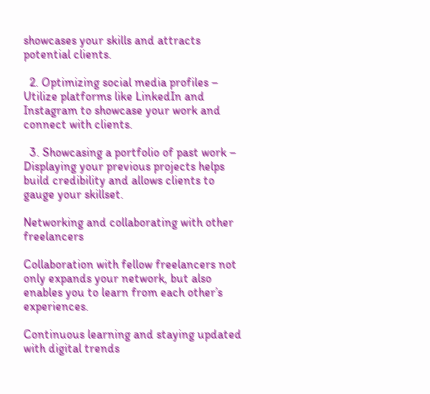showcases your skills and attracts potential clients.

  2. Optimizing social media profiles – Utilize platforms like LinkedIn and Instagram to showcase your work and connect with clients.

  3. Showcasing a portfolio of past work – Displaying your previous projects helps build credibility and allows clients to gauge your skillset.

Networking and collaborating with other freelancers

Collaboration with fellow freelancers not only expands your network, but also enables you to learn from each other’s experiences.

Continuous learning and staying updated with digital trends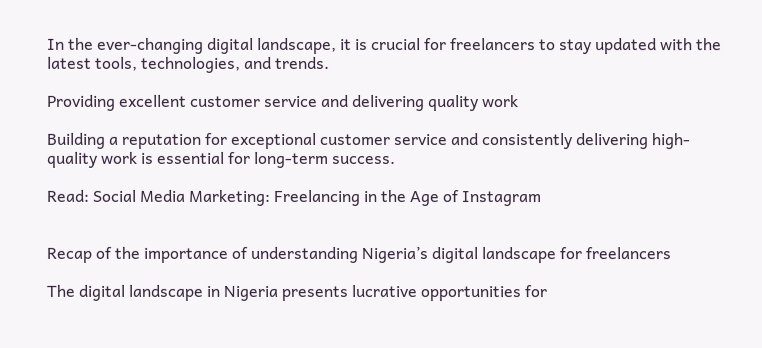In the ever-changing digital landscape, it is crucial for freelancers to stay updated with the latest tools, technologies, and trends.

Providing excellent customer service and delivering quality work

Building a reputation for exceptional customer service and consistently delivering high-quality work is essential for long-term success.

Read: Social Media Marketing: Freelancing in the Age of Instagram


Recap of the importance of understanding Nigeria’s digital landscape for freelancers

The digital landscape in Nigeria presents lucrative opportunities for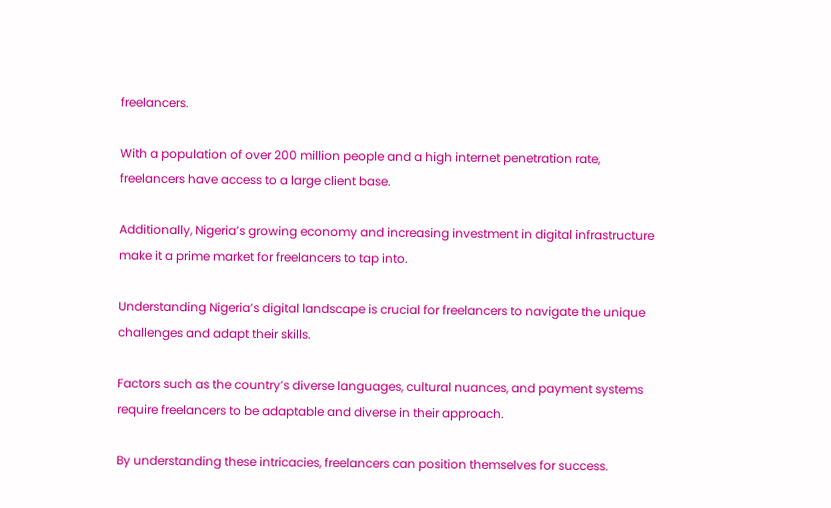freelancers.

With a population of over 200 million people and a high internet penetration rate, freelancers have access to a large client base.

Additionally, Nigeria’s growing economy and increasing investment in digital infrastructure make it a prime market for freelancers to tap into.

Understanding Nigeria’s digital landscape is crucial for freelancers to navigate the unique challenges and adapt their skills.

Factors such as the country’s diverse languages, cultural nuances, and payment systems require freelancers to be adaptable and diverse in their approach.

By understanding these intricacies, freelancers can position themselves for success.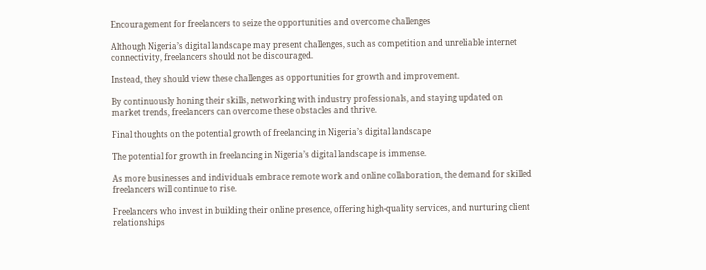Encouragement for freelancers to seize the opportunities and overcome challenges

Although Nigeria’s digital landscape may present challenges, such as competition and unreliable internet connectivity, freelancers should not be discouraged.

Instead, they should view these challenges as opportunities for growth and improvement.

By continuously honing their skills, networking with industry professionals, and staying updated on market trends, freelancers can overcome these obstacles and thrive.

Final thoughts on the potential growth of freelancing in Nigeria’s digital landscape

The potential for growth in freelancing in Nigeria’s digital landscape is immense.

As more businesses and individuals embrace remote work and online collaboration, the demand for skilled freelancers will continue to rise.

Freelancers who invest in building their online presence, offering high-quality services, and nurturing client relationships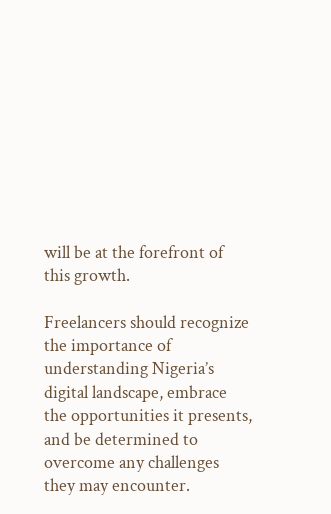will be at the forefront of this growth.

Freelancers should recognize the importance of understanding Nigeria’s digital landscape, embrace the opportunities it presents, and be determined to overcome any challenges they may encounter.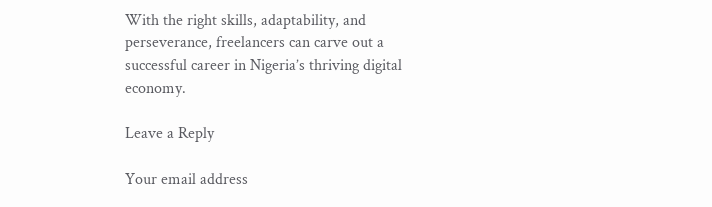With the right skills, adaptability, and perseverance, freelancers can carve out a successful career in Nigeria’s thriving digital economy.

Leave a Reply

Your email address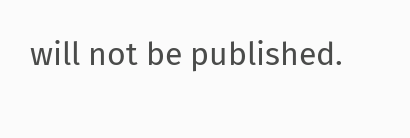will not be published.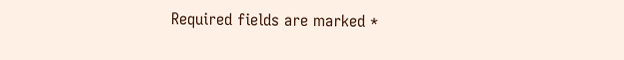Required fields are marked *